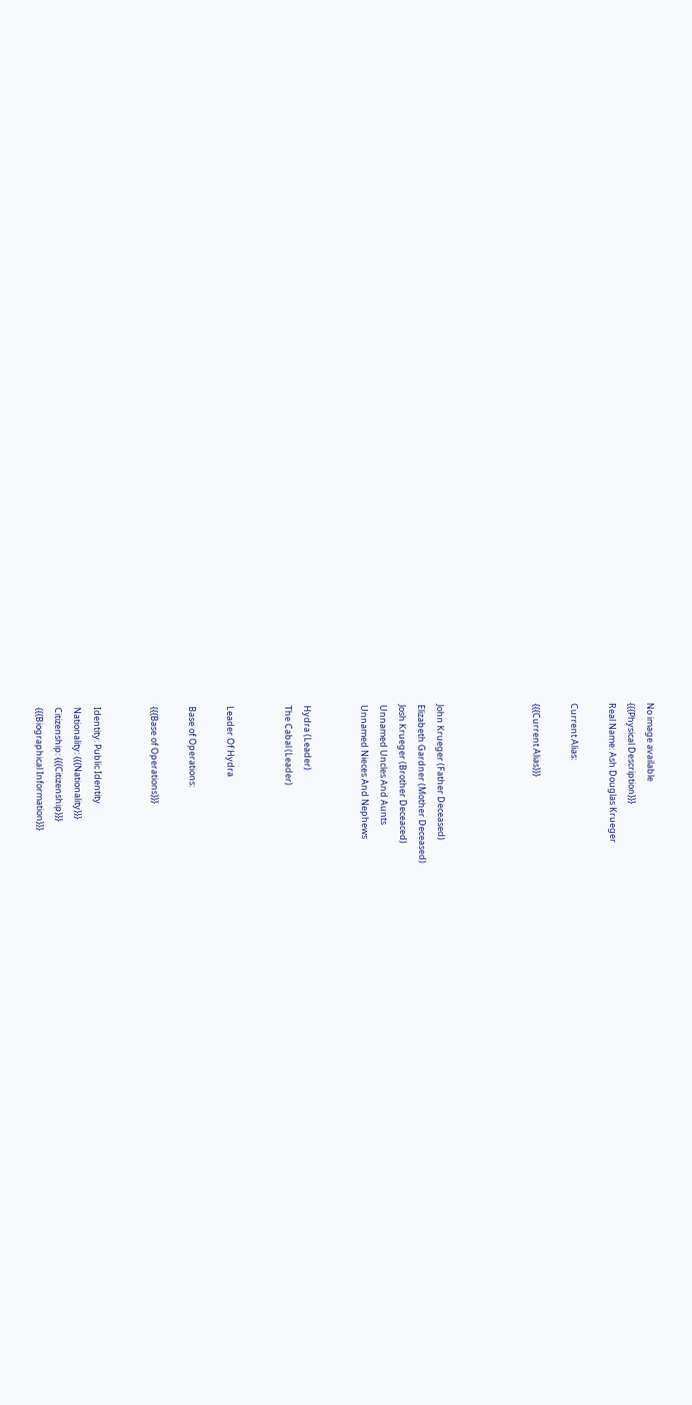No image available
{{{Physical Description}}}
Real Name: Ash Douglas Krueger

Current Alias:

{{{Current Alias}}}




John Krueger (Father Deceased)
Elizabeth Gardner (Mother Deceased)
Josh Krueger (Brother Deceaced)
Unnamed Uncles And Aunts
Unnamed Nieces And Nephews


Hydra (Leader)
The Cabal (Leader)


Leader Of Hydra

Base of Operations:

{{{Base of Operations}}}


Identity: Public Identity
Nationality: {{{Nationality}}}
Citizenship: {{{Citizenship}}}
{{{Biographical Information}}}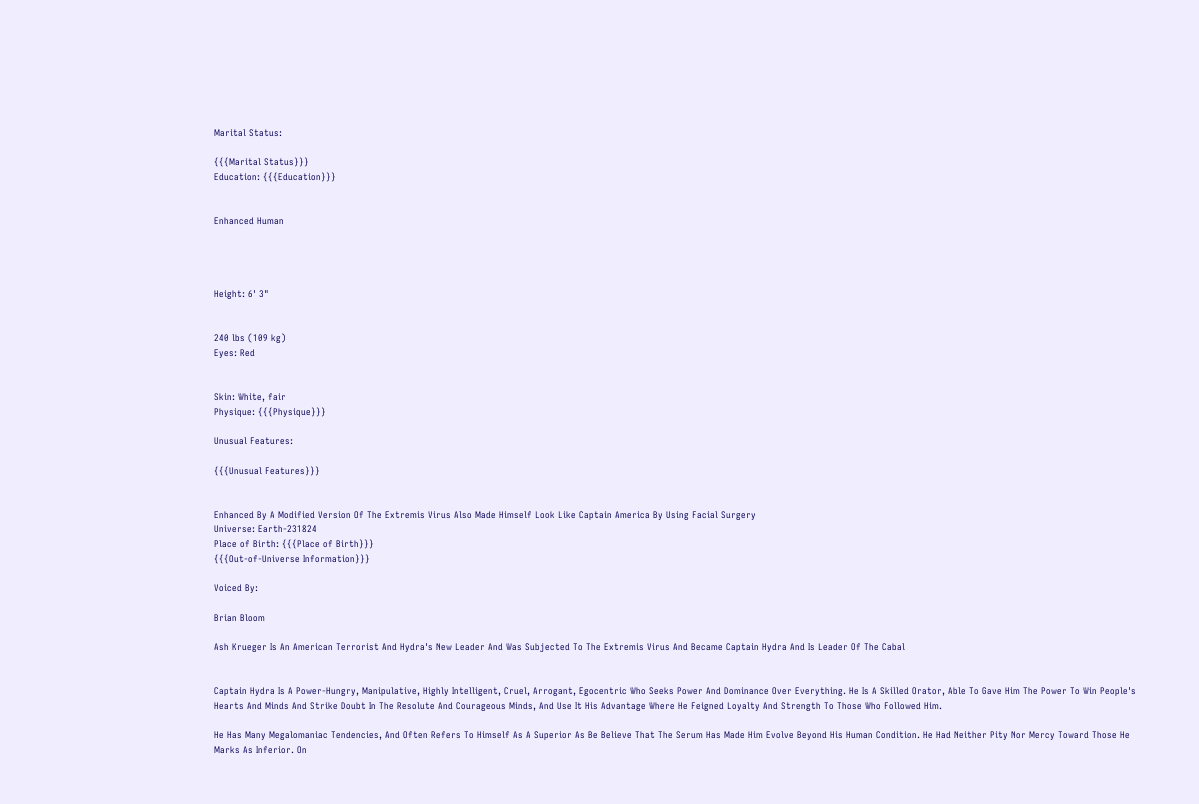Marital Status:

{{{Marital Status}}}
Education: {{{Education}}}


Enhanced Human




Height: 6' 3"


240 lbs (109 kg)
Eyes: Red


Skin: White, fair
Physique: {{{Physique}}}

Unusual Features:

{{{Unusual Features}}}


Enhanced By A Modified Version Of The Extremis Virus Also Made Himself Look Like Captain America By Using Facial Surgery
Universe: Earth-231824
Place of Birth: {{{Place of Birth}}}
{{{Out-of-Universe Information}}}

Voiced By:

Brian Bloom

Ash Krueger Is An American Terrorist And Hydra's New Leader And Was Subjected To The Extremis Virus And Became Captain Hydra And Is Leader Of The Cabal


Captain Hydra Is A Power-Hungry, Manipulative, Highly Intelligent, Cruel, Arrogant, Egocentric Who Seeks Power And Dominance Over Everything. He Is A Skilled Orator, Able To Gave Him The Power To Win People's Hearts And Minds And Strike Doubt In The Resolute And Courageous Minds, And Use It His Advantage Where He Feigned Loyalty And Strength To Those Who Followed Him.

He Has Many Megalomaniac Tendencies, And Often Refers To Himself As A Superior As Be Believe That The Serum Has Made Him Evolve Beyond His Human Condition. He Had Neither Pity Nor Mercy Toward Those He Marks As Inferior. On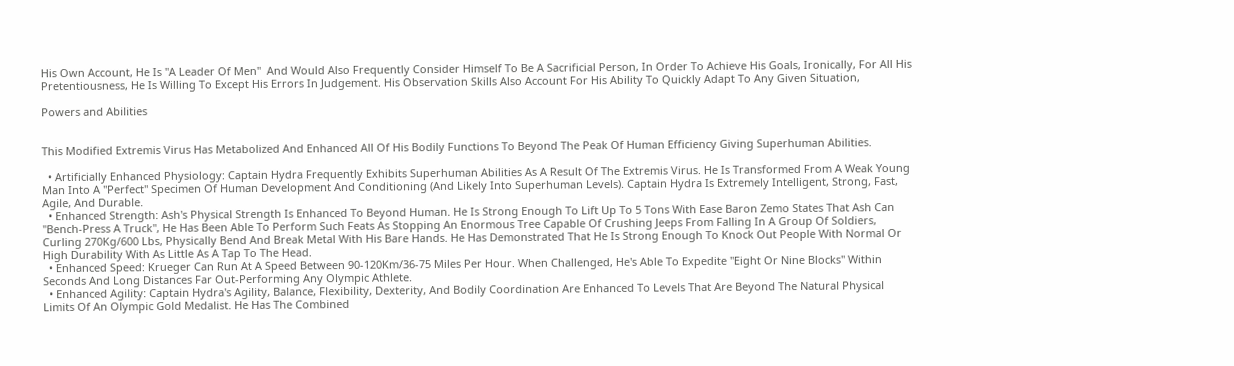His Own Account, He Is "A Leader Of Men"  And Would Also Frequently Consider Himself To Be A Sacrificial Person, In Order To Achieve His Goals, Ironically, For All His Pretentiousness, He Is Willing To Except His Errors In Judgement. His Observation Skills Also Account For His Ability To Quickly Adapt To Any Given Situation,

Powers and Abilities


This Modified Extremis Virus Has Metabolized And Enhanced All Of His Bodily Functions To Beyond The Peak Of Human Efficiency Giving Superhuman Abilities.

  • Artificially Enhanced Physiology: Captain Hydra Frequently Exhibits Superhuman Abilities As A Result Of The Extremis Virus. He Is Transformed From A Weak Young Man Into A "Perfect" Specimen Of Human Development And Conditioning (And Likely Into Superhuman Levels). Captain Hydra Is Extremely Intelligent, Strong, Fast, Agile, And Durable.
  • Enhanced Strength: Ash's Physical Strength Is Enhanced To Beyond Human. He Is Strong Enough To Lift Up To 5 Tons With Ease Baron Zemo States That Ash Can "Bench-Press A Truck", He Has Been Able To Perform Such Feats As Stopping An Enormous Tree Capable Of Crushing Jeeps From Falling In A Group Of Soldiers, Curling 270Kg/600 Lbs, Physically Bend And Break Metal With His Bare Hands. He Has Demonstrated That He Is Strong Enough To Knock Out People With Normal Or High Durability With As Little As A Tap To The Head.
  • Enhanced Speed: Krueger Can Run At A Speed Between 90-120Km/36-75 Miles Per Hour. When Challenged, He's Able To Expedite "Eight Or Nine Blocks" Within Seconds And Long Distances Far Out-Performing Any Olympic Athlete.
  • Enhanced Agility: Captain Hydra's Agility, Balance, Flexibility, Dexterity, And Bodily Coordination Are Enhanced To Levels That Are Beyond The Natural Physical Limits Of An Olympic Gold Medalist. He Has The Combined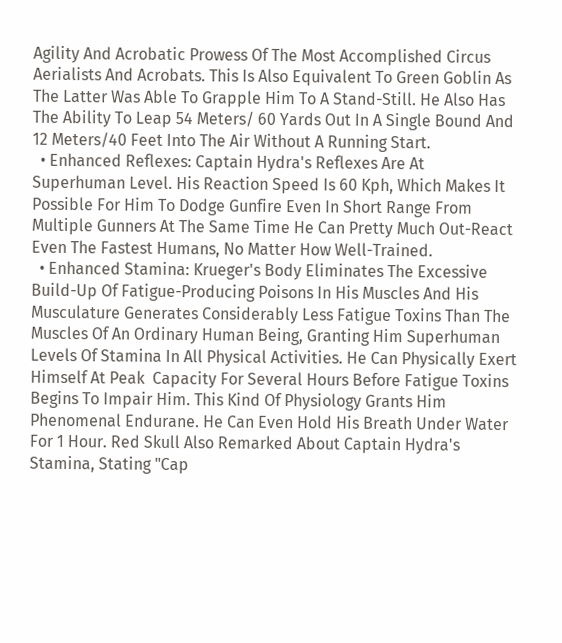Agility And Acrobatic Prowess Of The Most Accomplished Circus Aerialists And Acrobats. This Is Also Equivalent To Green Goblin As The Latter Was Able To Grapple Him To A Stand-Still. He Also Has The Ability To Leap 54 Meters/ 60 Yards Out In A Single Bound And 12 Meters/40 Feet Into The Air Without A Running Start.
  • Enhanced Reflexes: Captain Hydra's Reflexes Are At Superhuman Level. His Reaction Speed Is 60 Kph, Which Makes It Possible For Him To Dodge Gunfire Even In Short Range From Multiple Gunners At The Same Time He Can Pretty Much Out-React Even The Fastest Humans, No Matter How Well-Trained.
  • Enhanced Stamina: Krueger's Body Eliminates The Excessive Build-Up Of Fatigue-Producing Poisons In His Muscles And His Musculature Generates Considerably Less Fatigue Toxins Than The Muscles Of An Ordinary Human Being, Granting Him Superhuman Levels Of Stamina In All Physical Activities. He Can Physically Exert Himself At Peak  Capacity For Several Hours Before Fatigue Toxins Begins To Impair Him. This Kind Of Physiology Grants Him Phenomenal Endurane. He Can Even Hold His Breath Under Water For 1 Hour. Red Skull Also Remarked About Captain Hydra's Stamina, Stating "Cap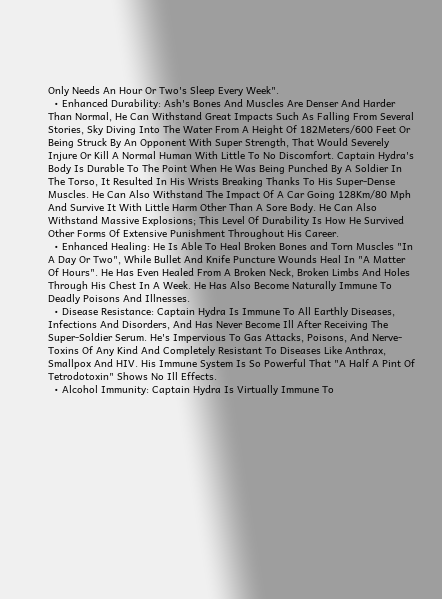Only Needs An Hour Or Two's Sleep Every Week".
  • Enhanced Durability: Ash's Bones And Muscles Are Denser And Harder Than Normal, He Can Withstand Great Impacts Such As Falling From Several Stories, Sky Diving Into The Water From A Height Of 182Meters/600 Feet Or Being Struck By An Opponent With Super Strength, That Would Severely Injure Or Kill A Normal Human With Little To No Discomfort. Captain Hydra's Body Is Durable To The Point When He Was Being Punched By A Soldier In The Torso, It Resulted In His Wrists Breaking Thanks To His Super-Dense Muscles. He Can Also Withstand The Impact Of A Car Going 128Km/80 Mph And Survive It With Little Harm Other Than A Sore Body. He Can Also Withstand Massive Explosions; This Level Of Durability Is How He Survived Other Forms Of Extensive Punishment Throughout His Career.
  • Enhanced Healing: He Is Able To Heal Broken Bones and Torn Muscles "In A Day Or Two", While Bullet And Knife Puncture Wounds Heal In "A Matter Of Hours". He Has Even Healed From A Broken Neck, Broken Limbs And Holes Through His Chest In A Week. He Has Also Become Naturally Immune To Deadly Poisons And Illnesses.
  • Disease Resistance: Captain Hydra Is Immune To All Earthly Diseases, Infections And Disorders, And Has Never Become Ill After Receiving The Super-Soldier Serum. He's Impervious To Gas Attacks, Poisons, And Nerve-Toxins Of Any Kind And Completely Resistant To Diseases Like Anthrax, Smallpox And HIV. His Immune System Is So Powerful That "A Half A Pint Of Tetrodotoxin" Shows No Ill Effects.
  • Alcohol Immunity: Captain Hydra Is Virtually Immune To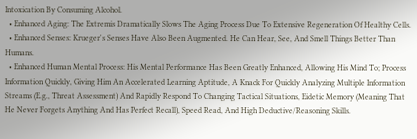Intoxication By Consuming Alcohol.
  • Enhanced Aging: The Extremis Dramatically Slows The Aging Process Due To Extensive Regeneration Of Healthy Cells.
  • Enhanced Senses: Krueger's Senses Have Also Been Augmented. He Can Hear, See, And Smell Things Better Than Humans.
  • Enhanced Human Mental Process: His Mental Performance Has Been Greatly Enhanced, Allowing His Mind To; Process Information Quickly, Giving Him An Accelerated Learning Aptitude, A Knack For Quickly Analyzing Multiple Information Streams (E.g., Threat Assessment) And Rapidly Respond To Changing Tactical Situations, Eidetic Memory (Meaning That He Never Forgets Anything And Has Perfect Recall), Speed Read, And High Deductive/Reasoning Skills.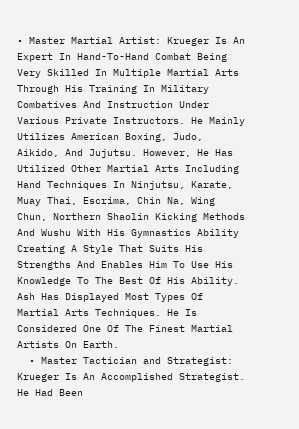• Master Martial Artist: Krueger Is An Expert In Hand-To-Hand Combat Being Very Skilled In Multiple Martial Arts Through His Training In Military Combatives And Instruction Under Various Private Instructors. He Mainly Utilizes American Boxing, Judo, Aikido, And Jujutsu. However, He Has Utilized Other Martial Arts Including Hand Techniques In Ninjutsu, Karate, Muay Thai, Escrima, Chin Na, Wing Chun, Northern Shaolin Kicking Methods And Wushu With His Gymnastics Ability Creating A Style That Suits His Strengths And Enables Him To Use His Knowledge To The Best Of His Ability. Ash Has Displayed Most Types Of Martial Arts Techniques. He Is Considered One Of The Finest Martial Artists On Earth.
  • Master Tactician and Strategist: Krueger Is An Accomplished Strategist. He Had Been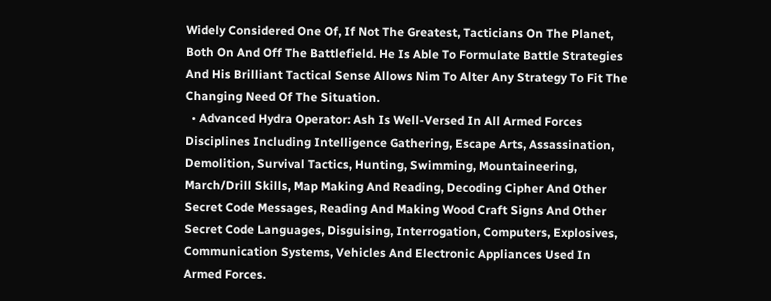Widely Considered One Of, If Not The Greatest, Tacticians On The Planet, Both On And Off The Battlefield. He Is Able To Formulate Battle Strategies And His Brilliant Tactical Sense Allows Nim To Alter Any Strategy To Fit The Changing Need Of The Situation.
  • Advanced Hydra Operator: Ash Is Well-Versed In All Armed Forces Disciplines Including Intelligence Gathering, Escape Arts, Assassination, Demolition, Survival Tactics, Hunting, Swimming, Mountaineering, March/Drill Skills, Map Making And Reading, Decoding Cipher And Other Secret Code Messages, Reading And Making Wood Craft Signs And Other Secret Code Languages, Disguising, Interrogation, Computers, Explosives, Communication Systems, Vehicles And Electronic Appliances Used In Armed Forces.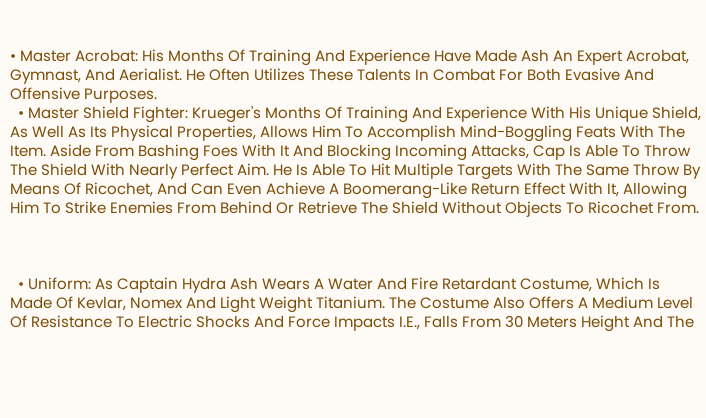• Master Acrobat: His Months Of Training And Experience Have Made Ash An Expert Acrobat, Gymnast, And Aerialist. He Often Utilizes These Talents In Combat For Both Evasive And Offensive Purposes.
  • Master Shield Fighter: Krueger's Months Of Training And Experience With His Unique Shield, As Well As Its Physical Properties, Allows Him To Accomplish Mind-Boggling Feats With The Item. Aside From Bashing Foes With It And Blocking Incoming Attacks, Cap Is Able To Throw The Shield With Nearly Perfect Aim. He Is Able To Hit Multiple Targets With The Same Throw By Means Of Ricochet, And Can Even Achieve A Boomerang-Like Return Effect With It, Allowing Him To Strike Enemies From Behind Or Retrieve The Shield Without Objects To Ricochet From.



  • Uniform: As Captain Hydra Ash Wears A Water And Fire Retardant Costume, Which Is Made Of Kevlar, Nomex And Light Weight Titanium. The Costume Also Offers A Medium Level Of Resistance To Electric Shocks And Force Impacts I.E., Falls From 30 Meters Height And The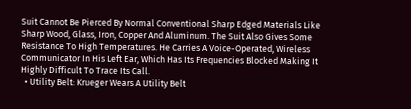Suit Cannot Be Pierced By Normal Conventional Sharp Edged Materials Like Sharp Wood, Glass, Iron, Copper And Aluminum. The Suit Also Gives Some Resistance To High Temperatures. He Carries A Voice-Operated, Wireless Communicator In His Left Ear, Which Has Its Frequencies Blocked Making It Highly Difficult To Trace Its Call.
  • Utility Belt: Krueger Wears A Utility Belt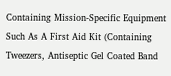Containing Mission-Specific Equipment Such As A First Aid Kit (Containing Tweezers, Antiseptic Gel Coated Band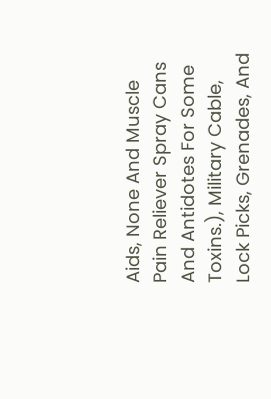Aids, None And Muscle Pain Reliever Spray Cans And Antidotes For Some Toxins.), Military Cable, Lock Picks, Grenades, And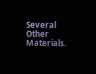Several Other Materials.